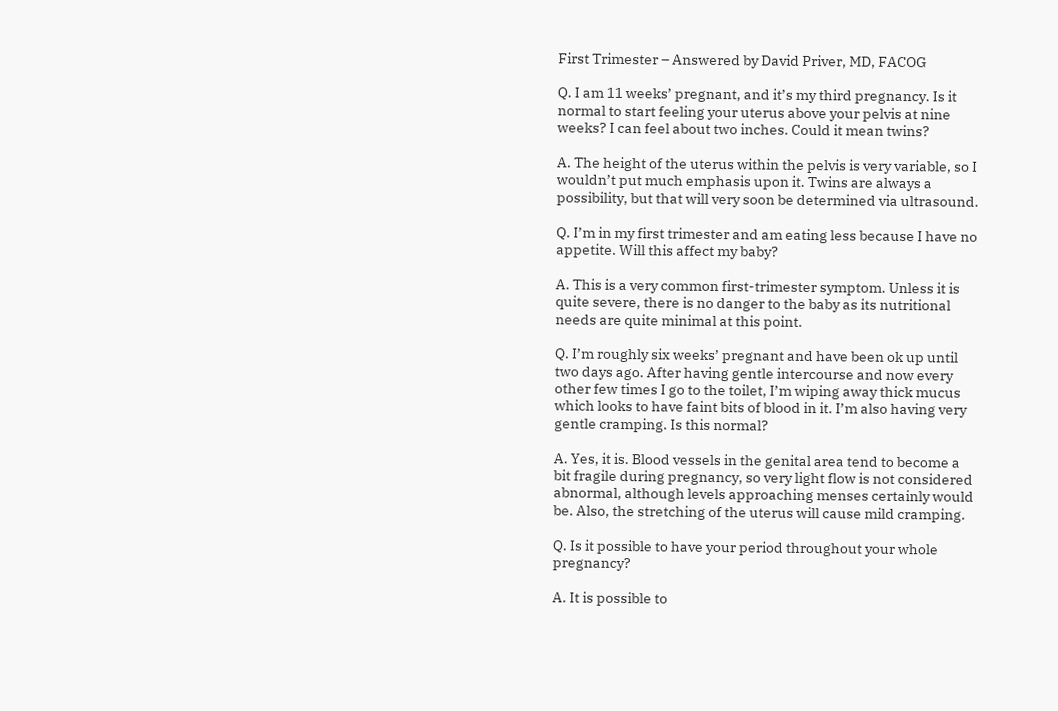First Trimester – Answered by David Priver, MD, FACOG

Q. I am 11 weeks’ pregnant, and it’s my third pregnancy. Is it normal to start feeling your uterus above your pelvis at nine weeks? I can feel about two inches. Could it mean twins?

A. The height of the uterus within the pelvis is very variable, so I wouldn’t put much emphasis upon it. Twins are always a possibility, but that will very soon be determined via ultrasound.

Q. I’m in my first trimester and am eating less because I have no appetite. Will this affect my baby?

A. This is a very common first-trimester symptom. Unless it is quite severe, there is no danger to the baby as its nutritional needs are quite minimal at this point.

Q. I’m roughly six weeks’ pregnant and have been ok up until two days ago. After having gentle intercourse and now every other few times I go to the toilet, I’m wiping away thick mucus which looks to have faint bits of blood in it. I’m also having very gentle cramping. Is this normal?

A. Yes, it is. Blood vessels in the genital area tend to become a bit fragile during pregnancy, so very light flow is not considered abnormal, although levels approaching menses certainly would be. Also, the stretching of the uterus will cause mild cramping.

Q. Is it possible to have your period throughout your whole pregnancy?

A. It is possible to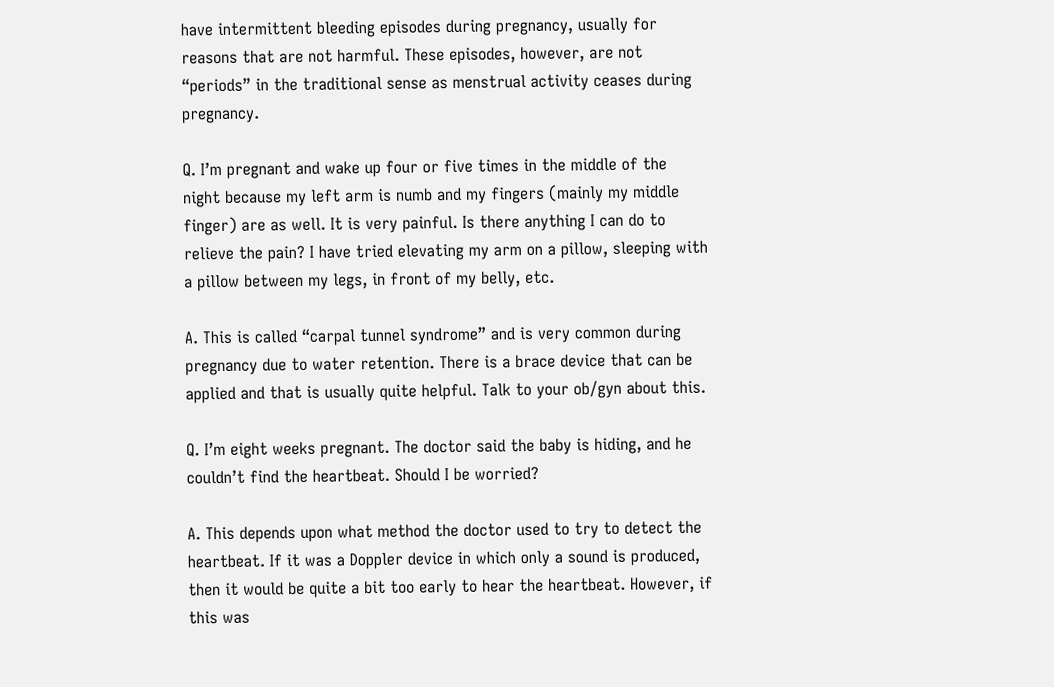have intermittent bleeding episodes during pregnancy, usually for reasons that are not harmful. These episodes, however, are not “periods” in the traditional sense as menstrual activity ceases during pregnancy.

Q. I’m pregnant and wake up four or five times in the middle of the night because my left arm is numb and my fingers (mainly my middle finger) are as well. It is very painful. Is there anything I can do to relieve the pain? I have tried elevating my arm on a pillow, sleeping with a pillow between my legs, in front of my belly, etc.

A. This is called “carpal tunnel syndrome” and is very common during pregnancy due to water retention. There is a brace device that can be applied and that is usually quite helpful. Talk to your ob/gyn about this.

Q. I’m eight weeks pregnant. The doctor said the baby is hiding, and he couldn’t find the heartbeat. Should I be worried?

A. This depends upon what method the doctor used to try to detect the heartbeat. If it was a Doppler device in which only a sound is produced, then it would be quite a bit too early to hear the heartbeat. However, if this was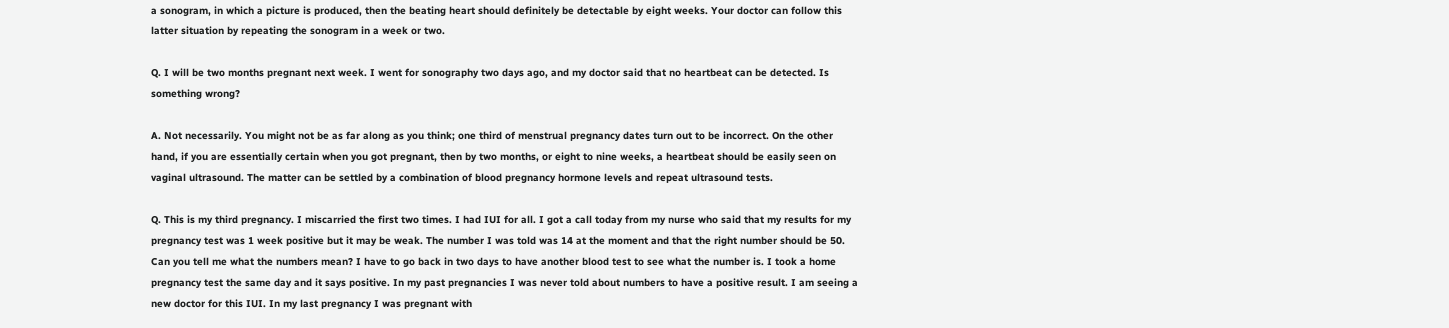a sonogram, in which a picture is produced, then the beating heart should definitely be detectable by eight weeks. Your doctor can follow this latter situation by repeating the sonogram in a week or two.

Q. I will be two months pregnant next week. I went for sonography two days ago, and my doctor said that no heartbeat can be detected. Is something wrong?

A. Not necessarily. You might not be as far along as you think; one third of menstrual pregnancy dates turn out to be incorrect. On the other hand, if you are essentially certain when you got pregnant, then by two months, or eight to nine weeks, a heartbeat should be easily seen on vaginal ultrasound. The matter can be settled by a combination of blood pregnancy hormone levels and repeat ultrasound tests.

Q. This is my third pregnancy. I miscarried the first two times. I had IUI for all. I got a call today from my nurse who said that my results for my pregnancy test was 1 week positive but it may be weak. The number I was told was 14 at the moment and that the right number should be 50. Can you tell me what the numbers mean? I have to go back in two days to have another blood test to see what the number is. I took a home pregnancy test the same day and it says positive. In my past pregnancies I was never told about numbers to have a positive result. I am seeing a new doctor for this IUI. In my last pregnancy I was pregnant with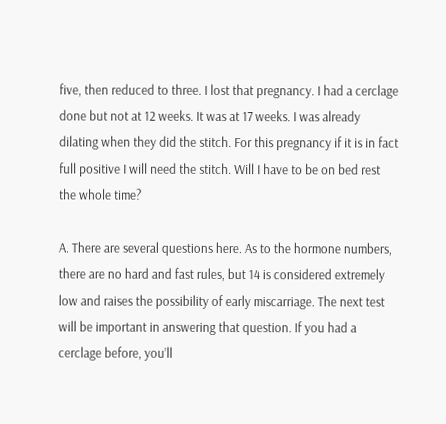five, then reduced to three. I lost that pregnancy. I had a cerclage done but not at 12 weeks. It was at 17 weeks. I was already dilating when they did the stitch. For this pregnancy if it is in fact full positive I will need the stitch. Will I have to be on bed rest the whole time?

A. There are several questions here. As to the hormone numbers, there are no hard and fast rules, but 14 is considered extremely low and raises the possibility of early miscarriage. The next test will be important in answering that question. If you had a cerclage before, you’ll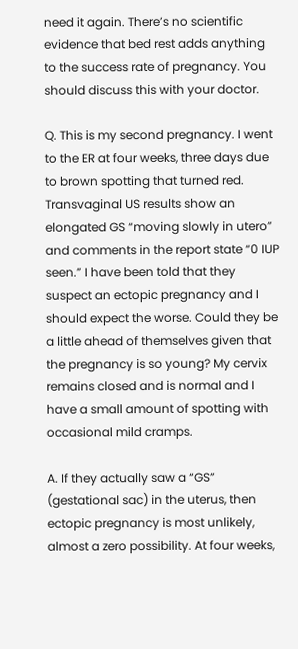need it again. There’s no scientific evidence that bed rest adds anything to the success rate of pregnancy. You should discuss this with your doctor.

Q. This is my second pregnancy. I went to the ER at four weeks, three days due to brown spotting that turned red. Transvaginal US results show an elongated GS “moving slowly in utero” and comments in the report state “0 IUP seen.” I have been told that they suspect an ectopic pregnancy and I should expect the worse. Could they be a little ahead of themselves given that the pregnancy is so young? My cervix remains closed and is normal and I have a small amount of spotting with occasional mild cramps.

A. If they actually saw a “GS” (gestational sac) in the uterus, then ectopic pregnancy is most unlikely, almost a zero possibility. At four weeks,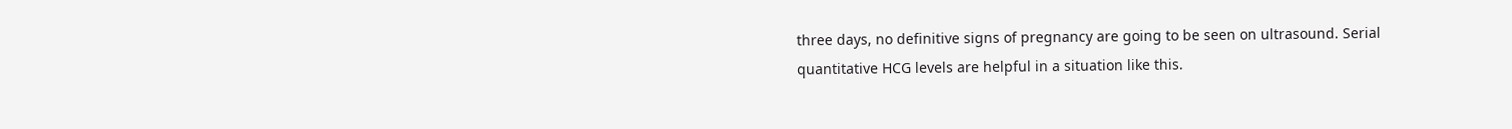three days, no definitive signs of pregnancy are going to be seen on ultrasound. Serial quantitative HCG levels are helpful in a situation like this.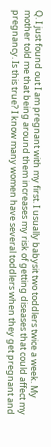Q. I just found out I am pregnant with my first. I usually babysit two toddlers twice a week. My mother told me that being around them increases my risk of getting diseases that could affect my pregnancy. Is this true? I know many women have several toddlers when they get pregnant and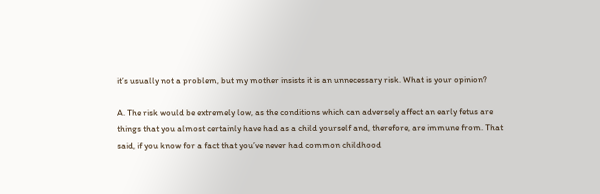it’s usually not a problem, but my mother insists it is an unnecessary risk. What is your opinion?

A. The risk would be extremely low, as the conditions which can adversely affect an early fetus are things that you almost certainly have had as a child yourself and, therefore, are immune from. That said, if you know for a fact that you’ve never had common childhood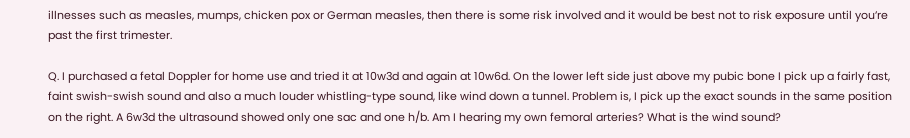illnesses such as measles, mumps, chicken pox or German measles, then there is some risk involved and it would be best not to risk exposure until you’re past the first trimester.

Q. I purchased a fetal Doppler for home use and tried it at 10w3d and again at 10w6d. On the lower left side just above my pubic bone I pick up a fairly fast, faint swish-swish sound and also a much louder whistling-type sound, like wind down a tunnel. Problem is, I pick up the exact sounds in the same position on the right. A 6w3d the ultrasound showed only one sac and one h/b. Am I hearing my own femoral arteries? What is the wind sound?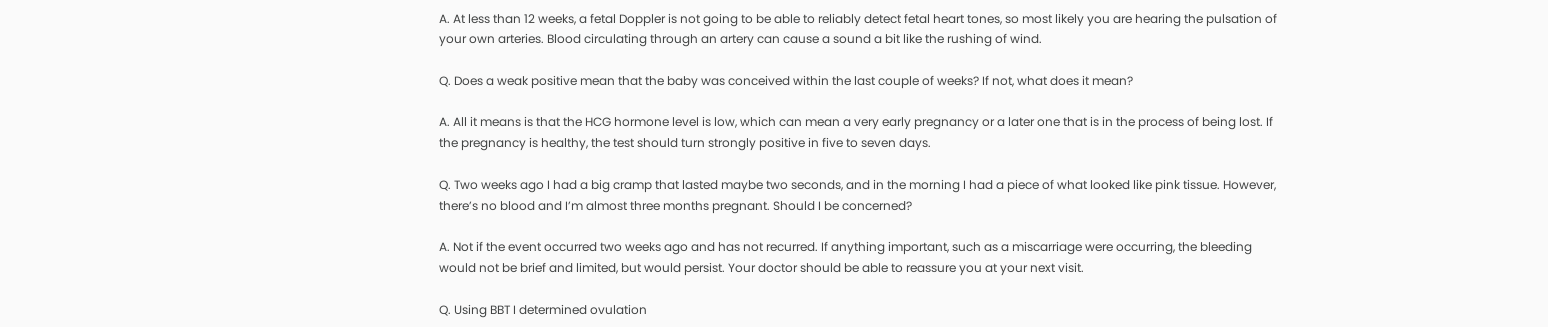A. At less than 12 weeks, a fetal Doppler is not going to be able to reliably detect fetal heart tones, so most likely you are hearing the pulsation of your own arteries. Blood circulating through an artery can cause a sound a bit like the rushing of wind.

Q. Does a weak positive mean that the baby was conceived within the last couple of weeks? If not, what does it mean?

A. All it means is that the HCG hormone level is low, which can mean a very early pregnancy or a later one that is in the process of being lost. If the pregnancy is healthy, the test should turn strongly positive in five to seven days.

Q. Two weeks ago I had a big cramp that lasted maybe two seconds, and in the morning I had a piece of what looked like pink tissue. However, there’s no blood and I’m almost three months pregnant. Should I be concerned?

A. Not if the event occurred two weeks ago and has not recurred. If anything important, such as a miscarriage were occurring, the bleeding would not be brief and limited, but would persist. Your doctor should be able to reassure you at your next visit.

Q. Using BBT I determined ovulation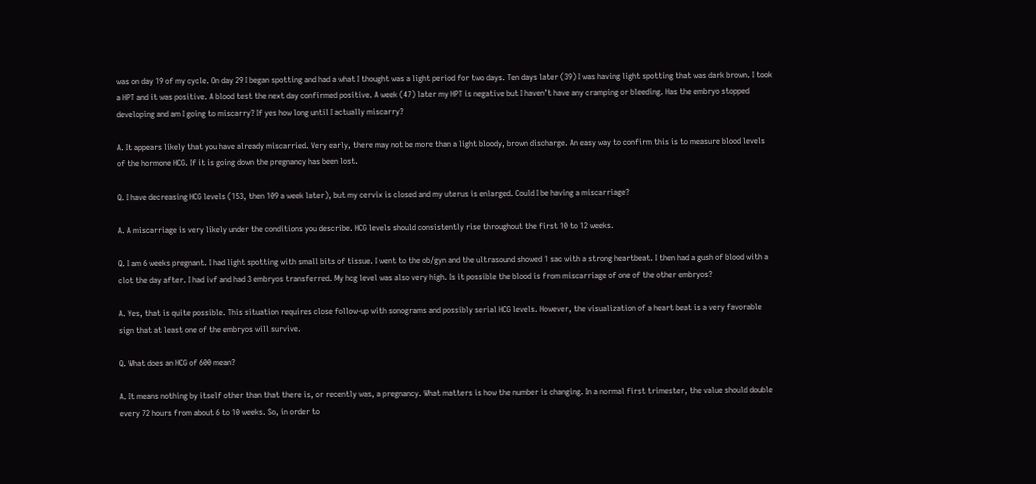was on day 19 of my cycle. On day 29 I began spotting and had a what I thought was a light period for two days. Ten days later (39) I was having light spotting that was dark brown. I took a HPT and it was positive. A blood test the next day confirmed positive. A week (47) later my HPT is negative but I haven’t have any cramping or bleeding. Has the embryo stopped developing and am I going to miscarry? If yes how long until I actually miscarry?

A. It appears likely that you have already miscarried. Very early, there may not be more than a light bloody, brown discharge. An easy way to confirm this is to measure blood levels of the hormone HCG. If it is going down the pregnancy has been lost.

Q. I have decreasing HCG levels (153, then 109 a week later), but my cervix is closed and my uterus is enlarged. Could I be having a miscarriage?

A. A miscarriage is very likely under the conditions you describe. HCG levels should consistently rise throughout the first 10 to 12 weeks.

Q. I am 6 weeks pregnant. I had light spotting with small bits of tissue. I went to the ob/gyn and the ultrasound showed 1 sac with a strong heartbeat. I then had a gush of blood with a clot the day after. I had ivf and had 3 embryos transferred. My hcg level was also very high. Is it possible the blood is from miscarriage of one of the other embryos?

A. Yes, that is quite possible. This situation requires close follow-up with sonograms and possibly serial HCG levels. However, the visualization of a heart beat is a very favorable sign that at least one of the embryos will survive.

Q. What does an HCG of 600 mean?

A. It means nothing by itself other than that there is, or recently was, a pregnancy. What matters is how the number is changing. In a normal first trimester, the value should double every 72 hours from about 6 to 10 weeks. So, in order to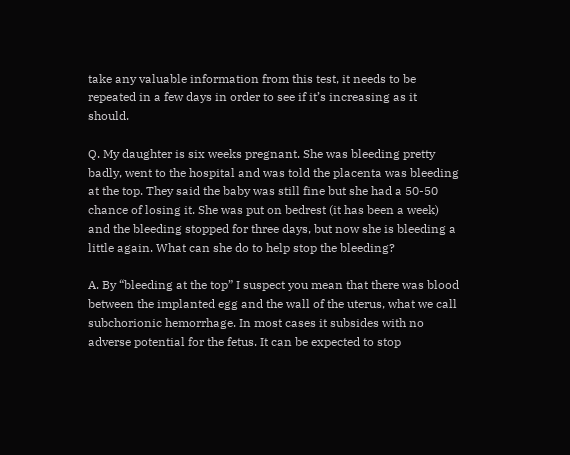take any valuable information from this test, it needs to be repeated in a few days in order to see if it’s increasing as it should.

Q. My daughter is six weeks pregnant. She was bleeding pretty badly, went to the hospital and was told the placenta was bleeding at the top. They said the baby was still fine but she had a 50-50 chance of losing it. She was put on bedrest (it has been a week) and the bleeding stopped for three days, but now she is bleeding a little again. What can she do to help stop the bleeding?

A. By “bleeding at the top” I suspect you mean that there was blood between the implanted egg and the wall of the uterus, what we call subchorionic hemorrhage. In most cases it subsides with no adverse potential for the fetus. It can be expected to stop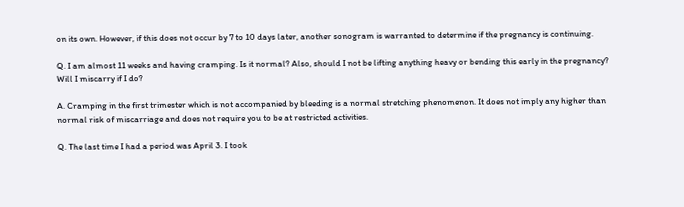on its own. However, if this does not occur by 7 to 10 days later, another sonogram is warranted to determine if the pregnancy is continuing.

Q. I am almost 11 weeks and having cramping. Is it normal? Also, should I not be lifting anything heavy or bending this early in the pregnancy? Will I miscarry if I do?

A. Cramping in the first trimester which is not accompanied by bleeding is a normal stretching phenomenon. It does not imply any higher than normal risk of miscarriage and does not require you to be at restricted activities.

Q. The last time I had a period was April 3. I took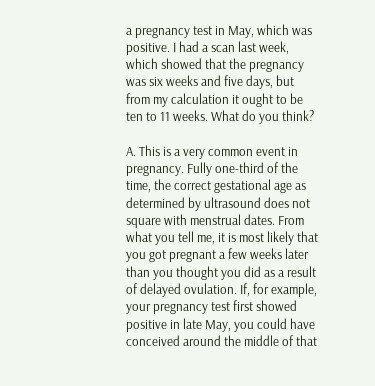a pregnancy test in May, which was positive. I had a scan last week, which showed that the pregnancy was six weeks and five days, but from my calculation it ought to be ten to 11 weeks. What do you think?

A. This is a very common event in pregnancy. Fully one-third of the time, the correct gestational age as determined by ultrasound does not square with menstrual dates. From what you tell me, it is most likely that you got pregnant a few weeks later than you thought you did as a result of delayed ovulation. If, for example, your pregnancy test first showed positive in late May, you could have conceived around the middle of that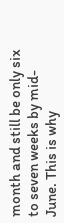month and still be only six to seven weeks by mid-June. This is why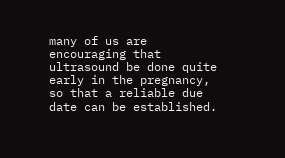many of us are encouraging that ultrasound be done quite early in the pregnancy, so that a reliable due date can be established.